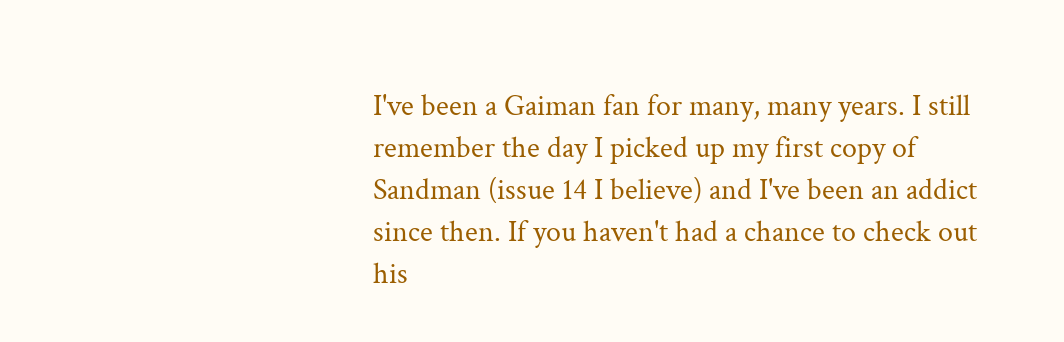I've been a Gaiman fan for many, many years. I still remember the day I picked up my first copy of Sandman (issue 14 I believe) and I've been an addict since then. If you haven't had a chance to check out his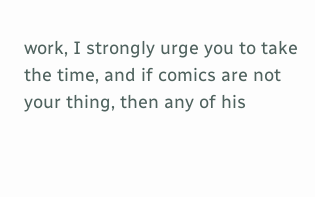work, I strongly urge you to take the time, and if comics are not your thing, then any of his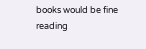books would be fine reading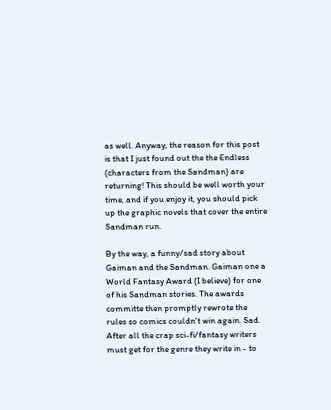as well. Anyway, the reason for this post is that I just found out the the Endless (characters from the Sandman) are returning! This should be well worth your time, and if you enjoy it, you should pick up the graphic novels that cover the entire Sandman run.

By the way, a funny/sad story about Gaiman and the Sandman. Gaiman one a World Fantasy Award (I believe) for one of his Sandman stories. The awards committe then promptly rewrote the rules so comics couldn't win again. Sad. After all the crap sci-fi/fantasy writers must get for the genre they write in - to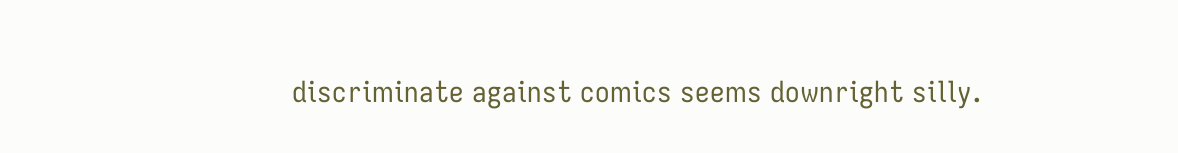discriminate against comics seems downright silly.